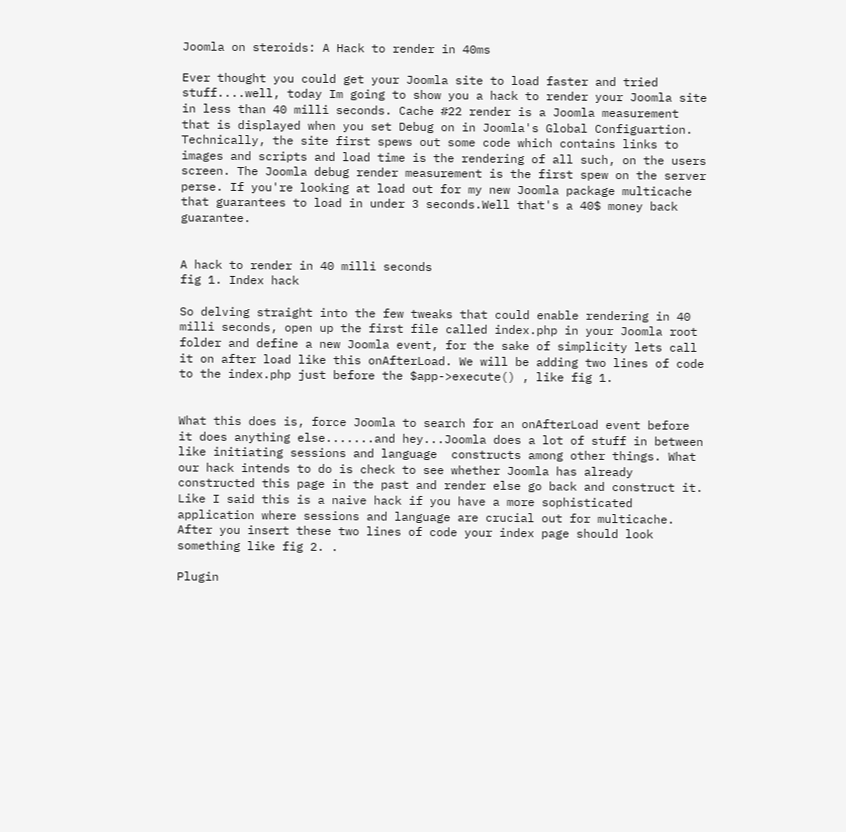Joomla on steroids: A Hack to render in 40ms

Ever thought you could get your Joomla site to load faster and tried stuff....well, today Im going to show you a hack to render your Joomla site in less than 40 milli seconds. Cache #22 render is a Joomla measurement that is displayed when you set Debug on in Joomla's Global Configuartion. Technically, the site first spews out some code which contains links to images and scripts and load time is the rendering of all such, on the users screen. The Joomla debug render measurement is the first spew on the server perse. If you're looking at load out for my new Joomla package multicache that guarantees to load in under 3 seconds.Well that's a 40$ money back guarantee.


A hack to render in 40 milli seconds
fig 1. Index hack

So delving straight into the few tweaks that could enable rendering in 40 milli seconds, open up the first file called index.php in your Joomla root folder and define a new Joomla event, for the sake of simplicity lets call it on after load like this onAfterLoad. We will be adding two lines of code to the index.php just before the $app->execute() , like fig 1.


What this does is, force Joomla to search for an onAfterLoad event before it does anything else.......and hey...Joomla does a lot of stuff in between like initiating sessions and language  constructs among other things. What our hack intends to do is check to see whether Joomla has already constructed this page in the past and render else go back and construct it. Like I said this is a naive hack if you have a more sophisticated application where sessions and language are crucial out for multicache. After you insert these two lines of code your index page should look something like fig 2. .

Plugin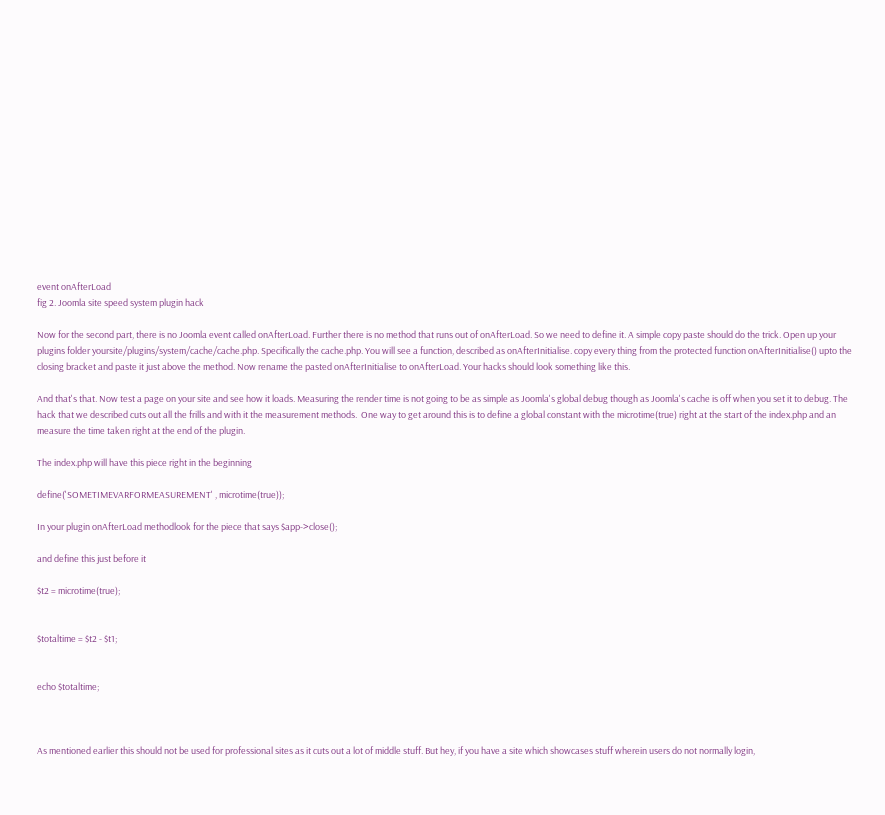event onAfterLoad
fig 2. Joomla site speed system plugin hack

Now for the second part, there is no Joomla event called onAfterLoad. Further there is no method that runs out of onAfterLoad. So we need to define it. A simple copy paste should do the trick. Open up your plugins folder yoursite/plugins/system/cache/cache.php. Specifically the cache.php. You will see a function, described as onAfterInitialise. copy every thing from the protected function onAfterInitialise() upto the closing bracket and paste it just above the method. Now rename the pasted onAfterInitialise to onAfterLoad. Your hacks should look something like this.

And that's that. Now test a page on your site and see how it loads. Measuring the render time is not going to be as simple as Joomla's global debug though as Joomla's cache is off when you set it to debug. The hack that we described cuts out all the frills and with it the measurement methods.  One way to get around this is to define a global constant with the microtime(true) right at the start of the index.php and an measure the time taken right at the end of the plugin.

The index.php will have this piece right in the beginning

define('SOMETIMEVARFORMEASUREMENT' , microtime(true));

In your plugin onAfterLoad methodlook for the piece that says $app->close();

and define this just before it

$t2 = microtime(true);


$totaltime = $t2 - $t1;


echo $totaltime;



As mentioned earlier this should not be used for professional sites as it cuts out a lot of middle stuff. But hey, if you have a site which showcases stuff wherein users do not normally login,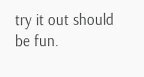try it out should be fun.